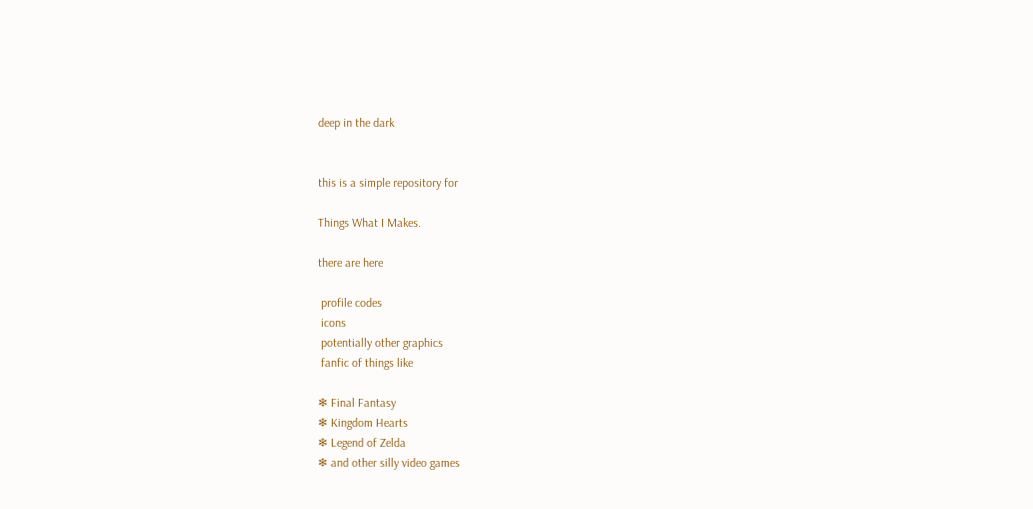deep in the dark


this is a simple repository for

Things What I Makes.

there are here

 profile codes
 icons
 potentially other graphics
 fanfic of things like

❄ Final Fantasy
❄ Kingdom Hearts
❄ Legend of Zelda
❄ and other silly video games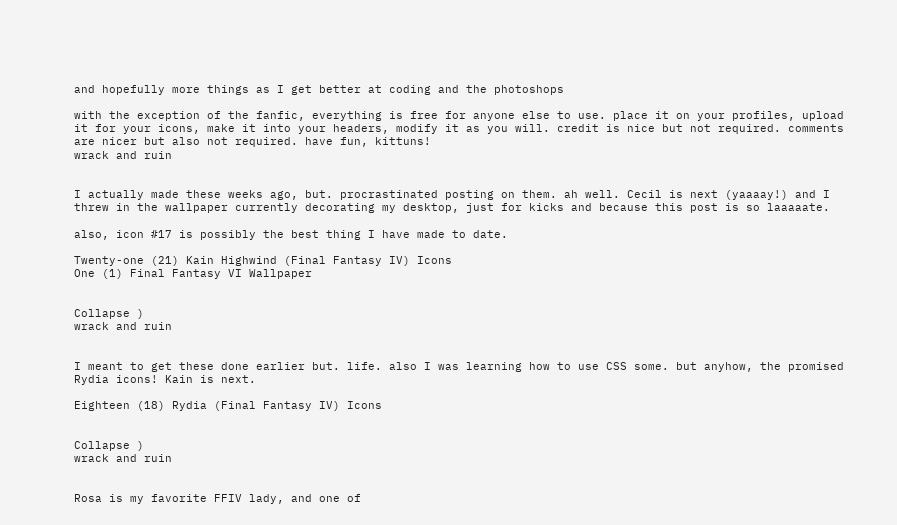and hopefully more things as I get better at coding and the photoshops

with the exception of the fanfic, everything is free for anyone else to use. place it on your profiles, upload it for your icons, make it into your headers, modify it as you will. credit is nice but not required. comments are nicer but also not required. have fun, kittuns!
wrack and ruin


I actually made these weeks ago, but. procrastinated posting on them. ah well. Cecil is next (yaaaay!) and I threw in the wallpaper currently decorating my desktop, just for kicks and because this post is so laaaaate.

also, icon #17 is possibly the best thing I have made to date.

Twenty-one (21) Kain Highwind (Final Fantasy IV) Icons
One (1) Final Fantasy VI Wallpaper


Collapse )
wrack and ruin


I meant to get these done earlier but. life. also I was learning how to use CSS some. but anyhow, the promised Rydia icons! Kain is next.

Eighteen (18) Rydia (Final Fantasy IV) Icons


Collapse )
wrack and ruin


Rosa is my favorite FFIV lady, and one of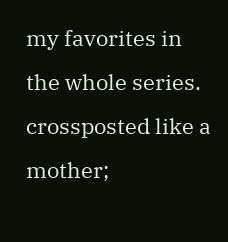my favorites in the whole series. crossposted like a mother;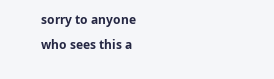sorry to anyone who sees this a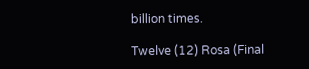billion times.

Twelve (12) Rosa (Final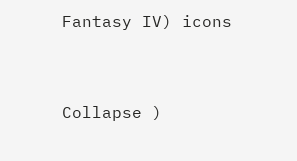Fantasy IV) icons


Collapse )